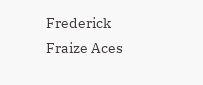Frederick Fraize Aces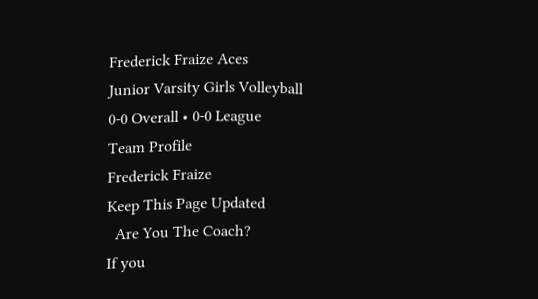Frederick Fraize Aces
Junior Varsity Girls Volleyball
0-0 Overall • 0-0 League
Team Profile
Frederick Fraize
Keep This Page Updated
  Are You The Coach?
If you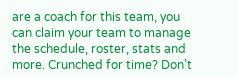are a coach for this team, you can claim your team to manage the schedule, roster, stats and more. Crunched for time? Don’t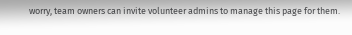worry, team owners can invite volunteer admins to manage this page for them.